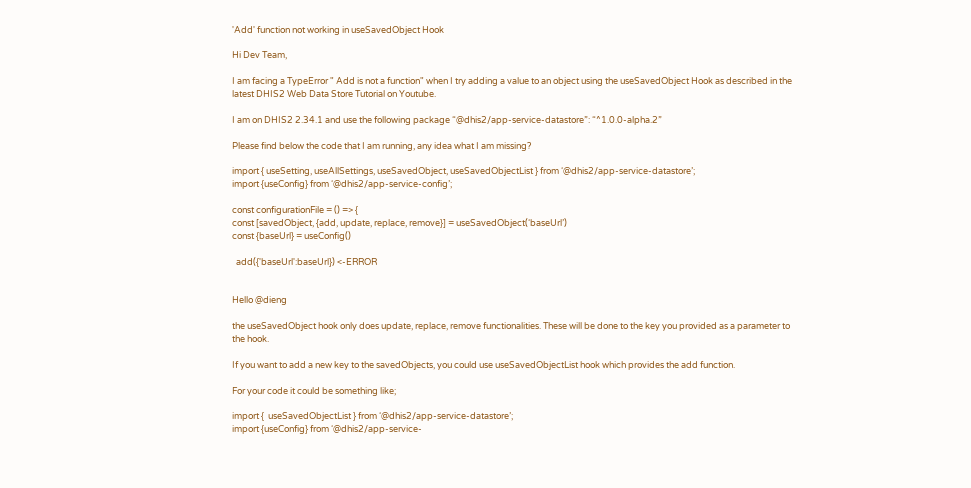'Add' function not working in useSavedObject Hook

Hi Dev Team,

I am facing a TypeError " Add is not a function" when I try adding a value to an object using the useSavedObject Hook as described in the latest DHIS2 Web Data Store Tutorial on Youtube.

I am on DHIS2 2.34.1 and use the following package “@dhis2/app-service-datastore”: “^1.0.0-alpha.2”

Please find below the code that I am running, any idea what I am missing?

import { useSetting, useAllSettings, useSavedObject, useSavedObjectList } from ‘@dhis2/app-service-datastore’;
import {useConfig} from ‘@dhis2/app-service-config’;

const configurationFile = () => {
const [savedObject, {add, update, replace, remove}] = useSavedObject(‘baseUrl’)
const {baseUrl} = useConfig()

  add({'baseUrl':baseUrl}) <-ERROR


Hello @dieng

the useSavedObject hook only does update, replace, remove functionalities. These will be done to the key you provided as a parameter to the hook.

If you want to add a new key to the savedObjects, you could use useSavedObjectList hook which provides the add function.

For your code it could be something like;

import {  useSavedObjectList } from ‘@dhis2/app-service-datastore’;
import {useConfig} from ‘@dhis2/app-service-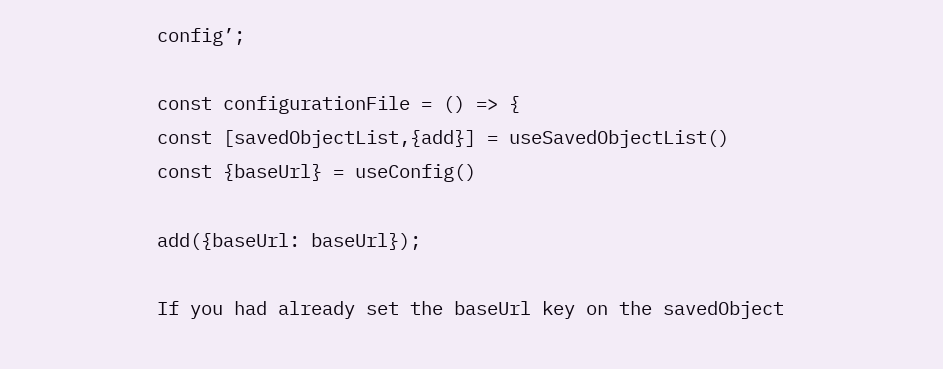config’;

const configurationFile = () => {
const [savedObjectList,{add}] = useSavedObjectList()
const {baseUrl} = useConfig()

add({baseUrl: baseUrl});

If you had already set the baseUrl key on the savedObject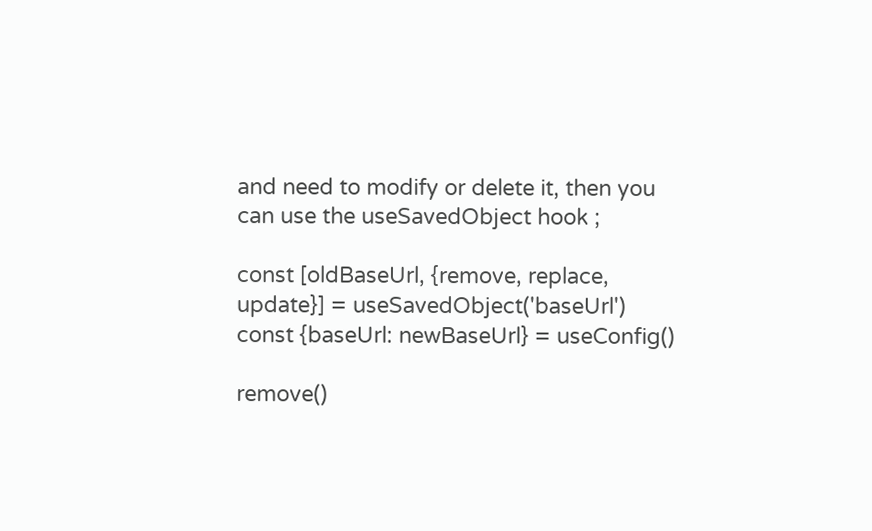and need to modify or delete it, then you can use the useSavedObject hook ;

const [oldBaseUrl, {remove, replace, update}] = useSavedObject('baseUrl')
const {baseUrl: newBaseUrl} = useConfig()

remove()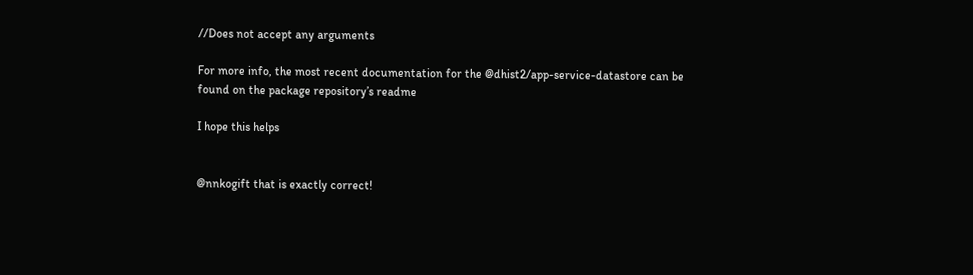//Does not accept any arguments

For more info, the most recent documentation for the @dhist2/app-service-datastore can be found on the package repository’s readme

I hope this helps


@nnkogift that is exactly correct!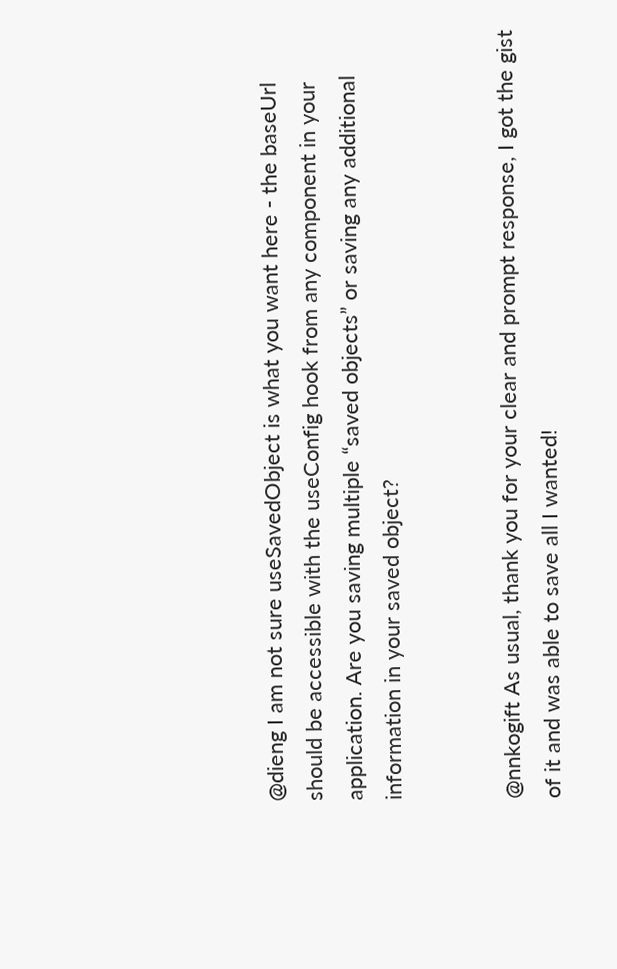@dieng I am not sure useSavedObject is what you want here - the baseUrl should be accessible with the useConfig hook from any component in your application. Are you saving multiple “saved objects” or saving any additional information in your saved object?


@nnkogift As usual, thank you for your clear and prompt response, I got the gist of it and was able to save all I wanted!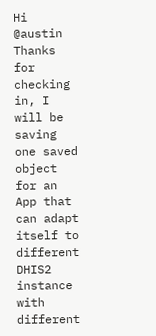Hi @austin Thanks for checking in, I will be saving one saved object for an App that can adapt itself to different DHIS2 instance with different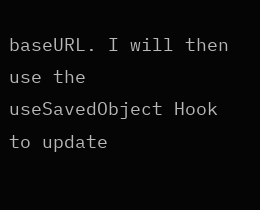baseURL. I will then use the useSavedObject Hook to update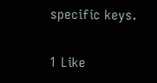specific keys.

1 Like